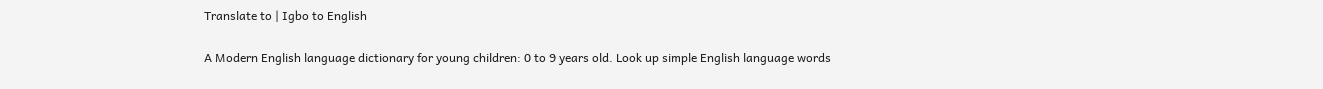Translate to | Igbo to English

A Modern English language dictionary for young children: 0 to 9 years old. Look up simple English language words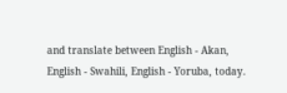and translate between English - Akan, English - Swahili, English - Yoruba, today.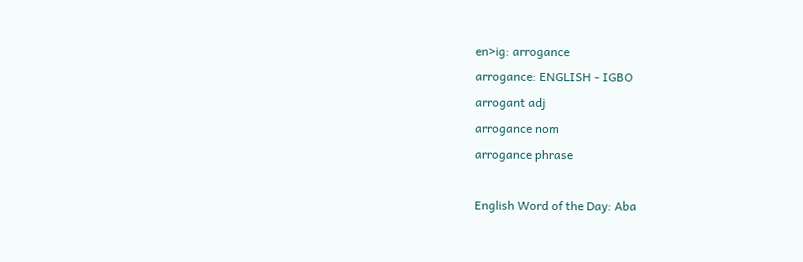en>ig: arrogance
arrogance: ENGLISH - IGBO
arrogant adj
arrogance nom
arrogance phrase

English Word of the Day: Aba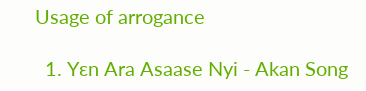Usage of arrogance

  1. Yɛn Ara Asaase Nyi - Akan Song